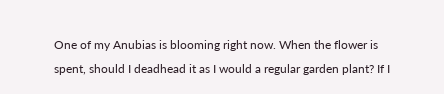One of my Anubias is blooming right now. When the flower is spent, should I deadhead it as I would a regular garden plant? If I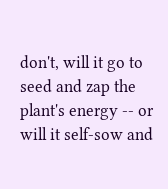don't, will it go to seed and zap the plant's energy -- or will it self-sow and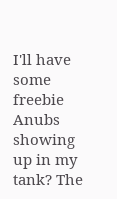I'll have some freebie Anubs showing up in my tank? The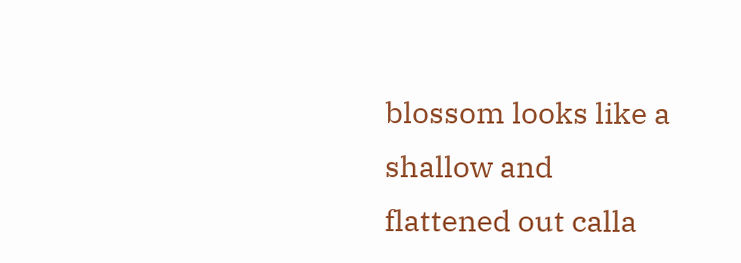blossom looks like a shallow and flattened out calla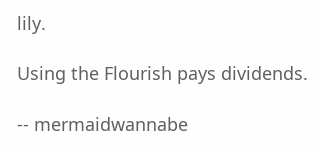lily.

Using the Flourish pays dividends.

-- mermaidwannabe